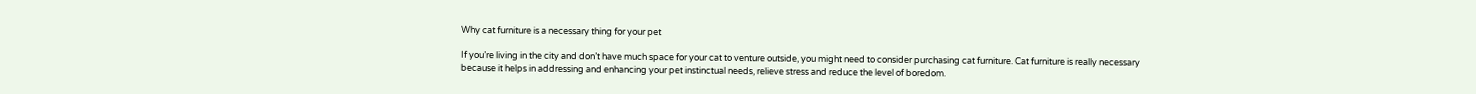Why cat furniture is a necessary thing for your pet

If you’re living in the city and don’t have much space for your cat to venture outside, you might need to consider purchasing cat furniture. Cat furniture is really necessary because it helps in addressing and enhancing your pet instinctual needs, relieve stress and reduce the level of boredom.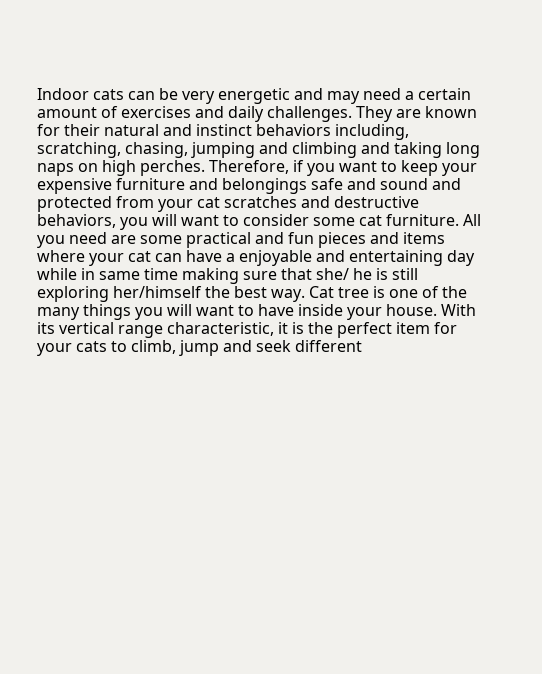Indoor cats can be very energetic and may need a certain amount of exercises and daily challenges. They are known for their natural and instinct behaviors including, scratching, chasing, jumping and climbing and taking long naps on high perches. Therefore, if you want to keep your expensive furniture and belongings safe and sound and protected from your cat scratches and destructive behaviors, you will want to consider some cat furniture. All you need are some practical and fun pieces and items where your cat can have a enjoyable and entertaining day while in same time making sure that she/ he is still exploring her/himself the best way. Cat tree is one of the many things you will want to have inside your house. With its vertical range characteristic, it is the perfect item for your cats to climb, jump and seek different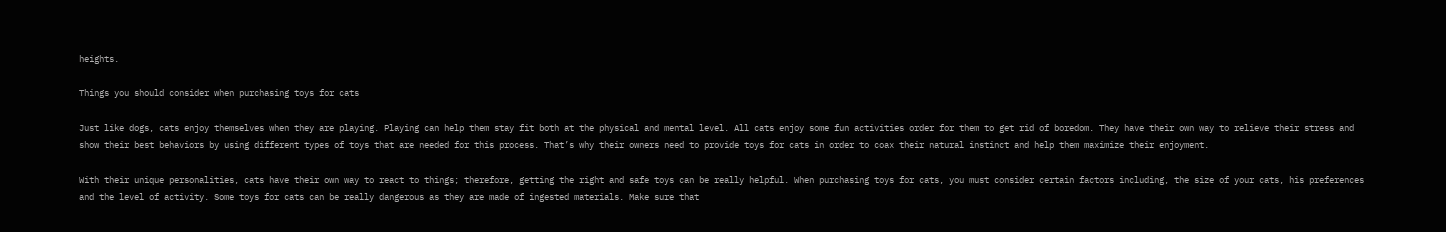heights.

Things you should consider when purchasing toys for cats

Just like dogs, cats enjoy themselves when they are playing. Playing can help them stay fit both at the physical and mental level. All cats enjoy some fun activities order for them to get rid of boredom. They have their own way to relieve their stress and show their best behaviors by using different types of toys that are needed for this process. That’s why their owners need to provide toys for cats in order to coax their natural instinct and help them maximize their enjoyment.

With their unique personalities, cats have their own way to react to things; therefore, getting the right and safe toys can be really helpful. When purchasing toys for cats, you must consider certain factors including, the size of your cats, his preferences and the level of activity. Some toys for cats can be really dangerous as they are made of ingested materials. Make sure that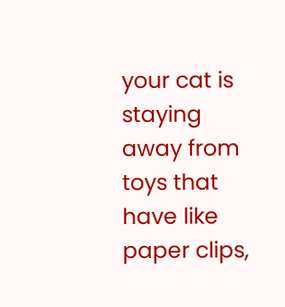your cat is staying away from toys that have like paper clips,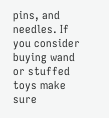pins, and needles. If you consider buying wand or stuffed toys make sure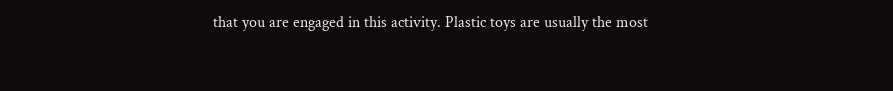that you are engaged in this activity. Plastic toys are usually the most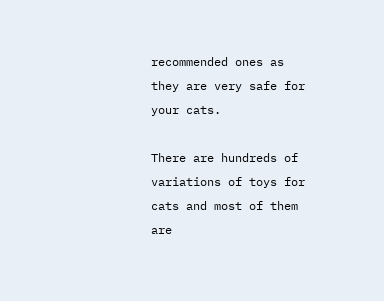recommended ones as they are very safe for your cats.

There are hundreds of variations of toys for cats and most of them are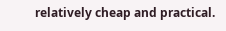relatively cheap and practical.